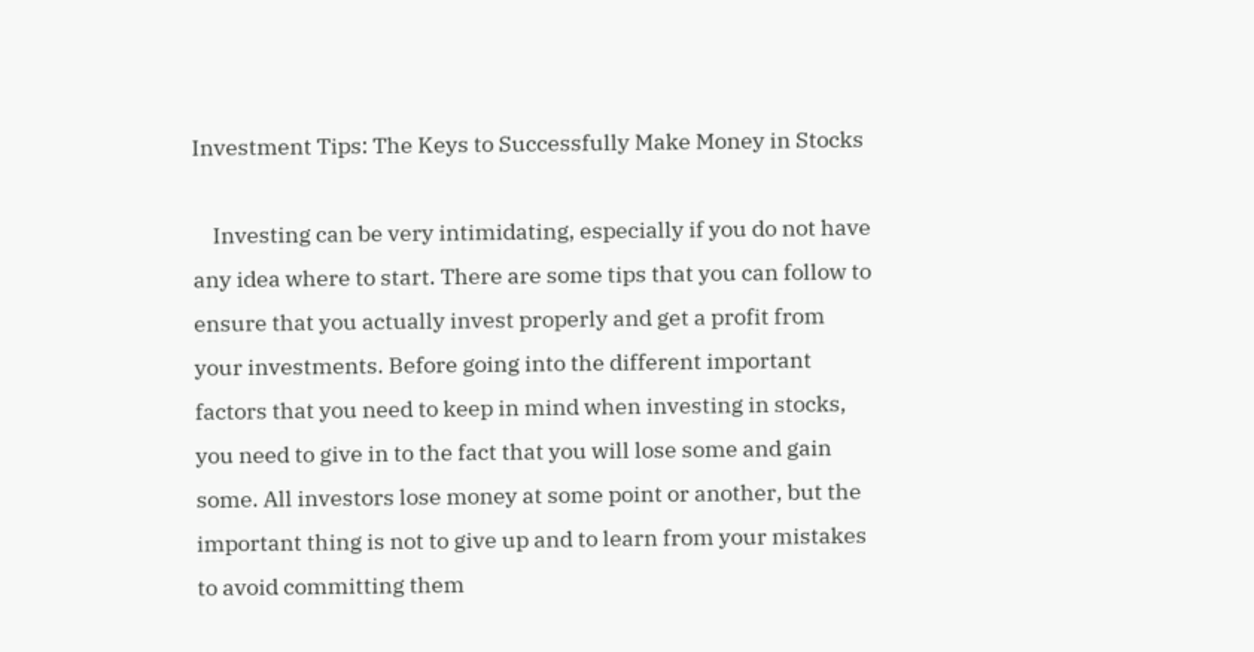Investment Tips: The Keys to Successfully Make Money in Stocks

    Investing can be very intimidating, especially if you do not have any idea where to start. There are some tips that you can follow to ensure that you actually invest properly and get a profit from your investments. Before going into the different important factors that you need to keep in mind when investing in stocks, you need to give in to the fact that you will lose some and gain some. All investors lose money at some point or another, but the important thing is not to give up and to learn from your mistakes to avoid committing them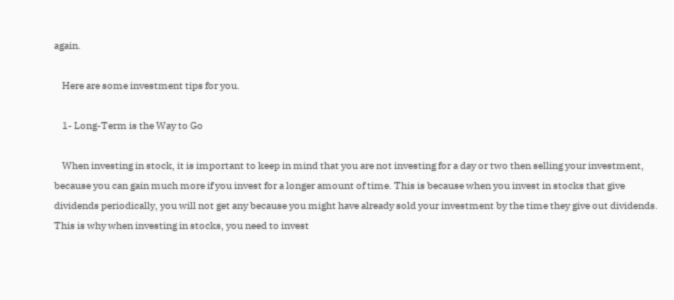again.

    Here are some investment tips for you.

    1- Long-Term is the Way to Go

    When investing in stock, it is important to keep in mind that you are not investing for a day or two then selling your investment, because you can gain much more if you invest for a longer amount of time. This is because when you invest in stocks that give dividends periodically, you will not get any because you might have already sold your investment by the time they give out dividends. This is why when investing in stocks, you need to invest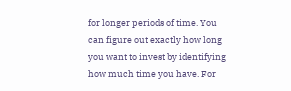for longer periods of time. You can figure out exactly how long you want to invest by identifying how much time you have. For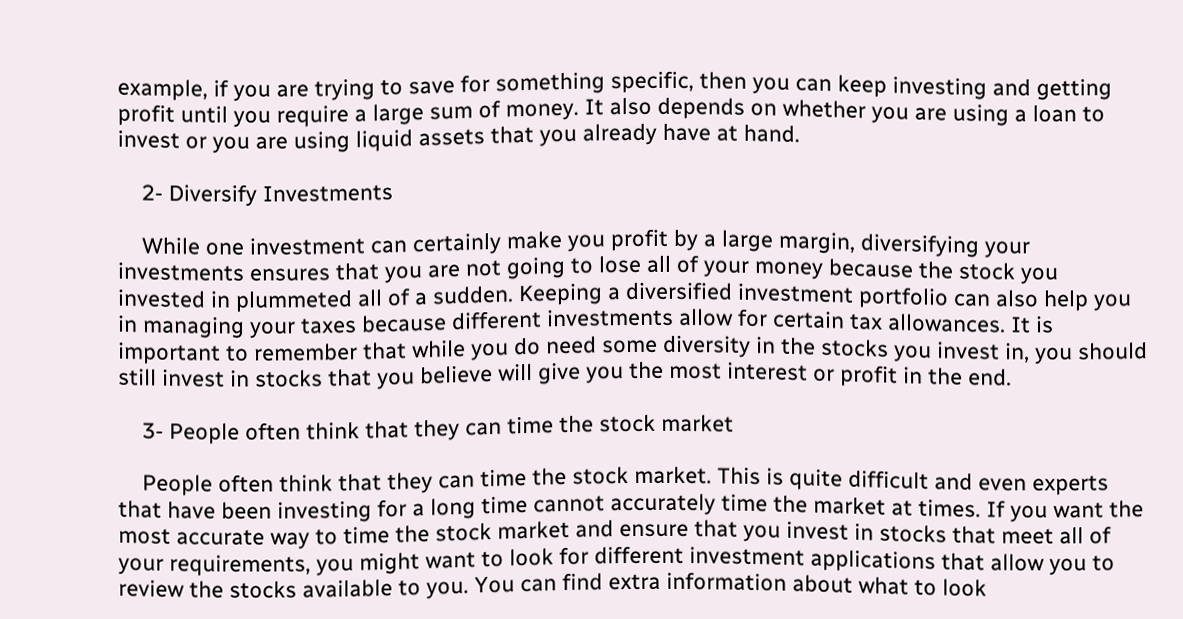example, if you are trying to save for something specific, then you can keep investing and getting profit until you require a large sum of money. It also depends on whether you are using a loan to invest or you are using liquid assets that you already have at hand.

    2- Diversify Investments

    While one investment can certainly make you profit by a large margin, diversifying your investments ensures that you are not going to lose all of your money because the stock you invested in plummeted all of a sudden. Keeping a diversified investment portfolio can also help you in managing your taxes because different investments allow for certain tax allowances. It is important to remember that while you do need some diversity in the stocks you invest in, you should still invest in stocks that you believe will give you the most interest or profit in the end.

    3- People often think that they can time the stock market

    People often think that they can time the stock market. This is quite difficult and even experts that have been investing for a long time cannot accurately time the market at times. If you want the most accurate way to time the stock market and ensure that you invest in stocks that meet all of your requirements, you might want to look for different investment applications that allow you to review the stocks available to you. You can find extra information about what to look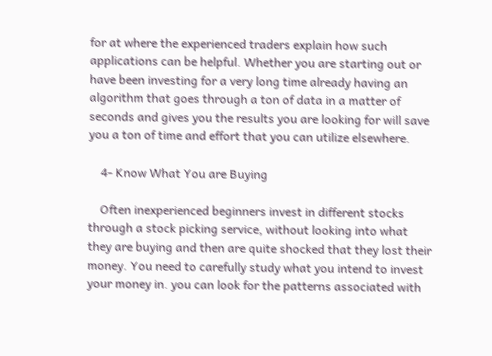for at where the experienced traders explain how such applications can be helpful. Whether you are starting out or have been investing for a very long time already having an algorithm that goes through a ton of data in a matter of seconds and gives you the results you are looking for will save you a ton of time and effort that you can utilize elsewhere.

    4- Know What You are Buying

    Often inexperienced beginners invest in different stocks through a stock picking service, without looking into what they are buying and then are quite shocked that they lost their money. You need to carefully study what you intend to invest your money in. you can look for the patterns associated with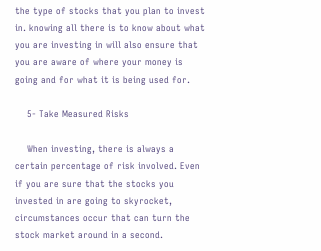the type of stocks that you plan to invest in. knowing all there is to know about what you are investing in will also ensure that you are aware of where your money is going and for what it is being used for.

    5- Take Measured Risks

    When investing, there is always a certain percentage of risk involved. Even if you are sure that the stocks you invested in are going to skyrocket, circumstances occur that can turn the stock market around in a second.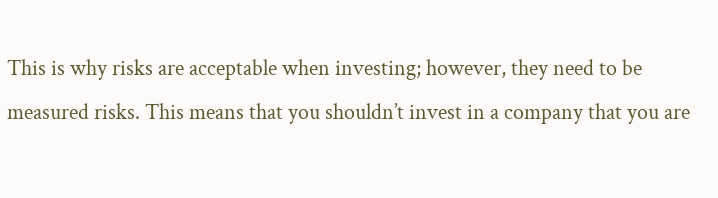This is why risks are acceptable when investing; however, they need to be measured risks. This means that you shouldn’t invest in a company that you are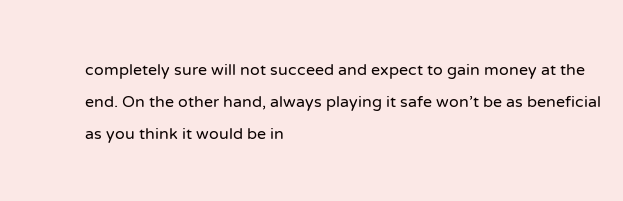completely sure will not succeed and expect to gain money at the end. On the other hand, always playing it safe won’t be as beneficial as you think it would be in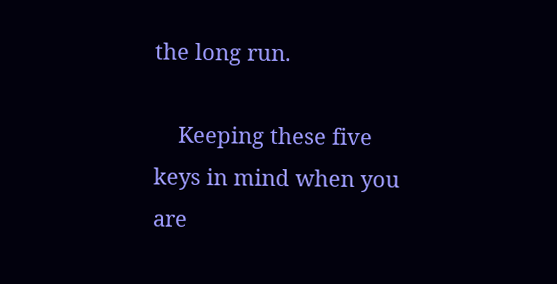the long run.

    Keeping these five keys in mind when you are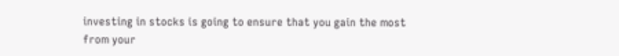investing in stocks is going to ensure that you gain the most from your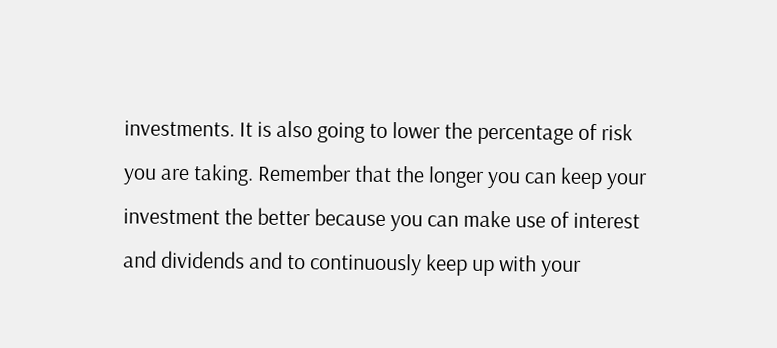investments. It is also going to lower the percentage of risk you are taking. Remember that the longer you can keep your investment the better because you can make use of interest and dividends and to continuously keep up with your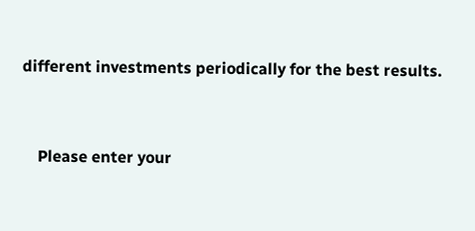different investments periodically for the best results.


    Please enter your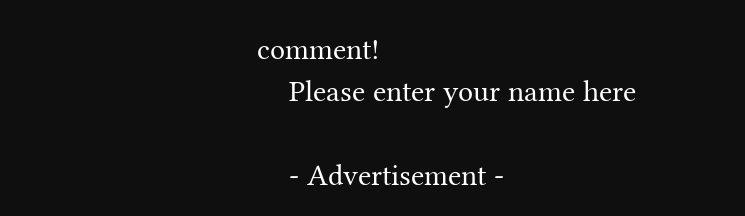comment!
    Please enter your name here

    - Advertisement -